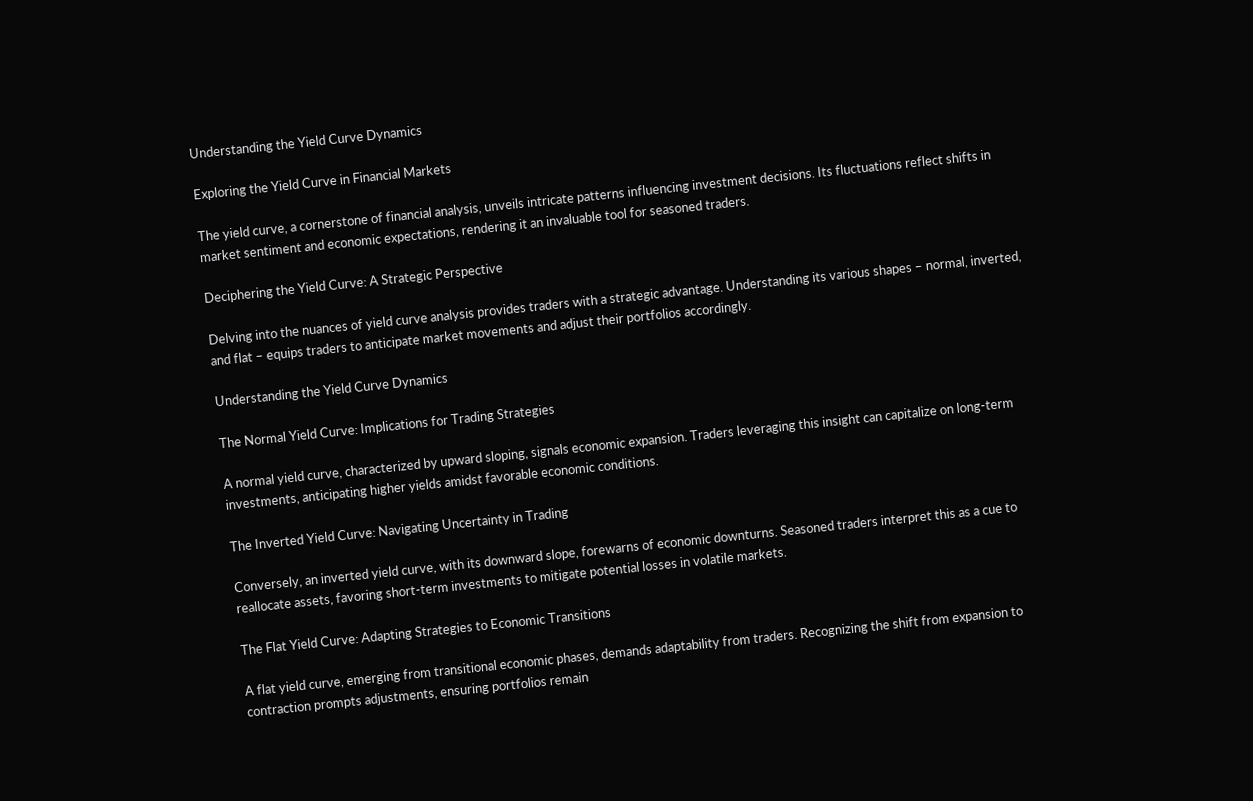Understanding the Yield Curve Dynamics

Exploring the Yield Curve in Financial Markets

The yield curve, a cornerstone of financial analysis, unveils intricate patterns influencing investment decisions. Its fluctuations reflect shifts in market sentiment and economic expectations, rendering it an invaluable tool for seasoned traders.

Deciphering the Yield Curve: A Strategic Perspective

Delving into the nuances of yield curve analysis provides traders with a strategic advantage. Understanding its various shapes – normal, inverted, and flat – equips traders to anticipate market movements and adjust their portfolios accordingly.

Understanding the Yield Curve Dynamics

The Normal Yield Curve: Implications for Trading Strategies

A normal yield curve, characterized by upward sloping, signals economic expansion. Traders leveraging this insight can capitalize on long-term investments, anticipating higher yields amidst favorable economic conditions.

The Inverted Yield Curve: Navigating Uncertainty in Trading

Conversely, an inverted yield curve, with its downward slope, forewarns of economic downturns. Seasoned traders interpret this as a cue to reallocate assets, favoring short-term investments to mitigate potential losses in volatile markets.

The Flat Yield Curve: Adapting Strategies to Economic Transitions

A flat yield curve, emerging from transitional economic phases, demands adaptability from traders. Recognizing the shift from expansion to contraction prompts adjustments, ensuring portfolios remain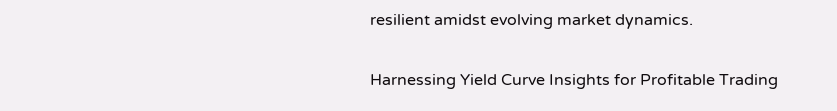resilient amidst evolving market dynamics.

Harnessing Yield Curve Insights for Profitable Trading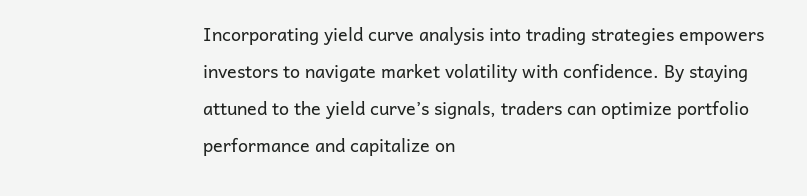Incorporating yield curve analysis into trading strategies empowers investors to navigate market volatility with confidence. By staying attuned to the yield curve’s signals, traders can optimize portfolio performance and capitalize on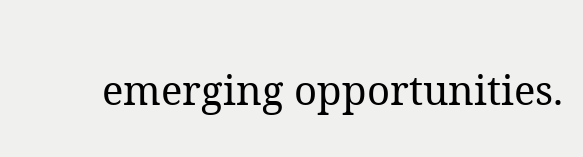emerging opportunities.